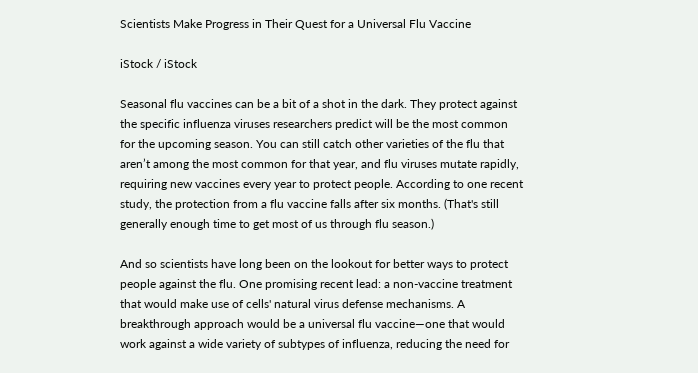Scientists Make Progress in Their Quest for a Universal Flu Vaccine

iStock / iStock

Seasonal flu vaccines can be a bit of a shot in the dark. They protect against the specific influenza viruses researchers predict will be the most common for the upcoming season. You can still catch other varieties of the flu that aren’t among the most common for that year, and flu viruses mutate rapidly, requiring new vaccines every year to protect people. According to one recent study, the protection from a flu vaccine falls after six months. (That's still generally enough time to get most of us through flu season.)

And so scientists have long been on the lookout for better ways to protect people against the flu. One promising recent lead: a non-vaccine treatment that would make use of cells' natural virus defense mechanisms. A breakthrough approach would be a universal flu vaccine—one that would work against a wide variety of subtypes of influenza, reducing the need for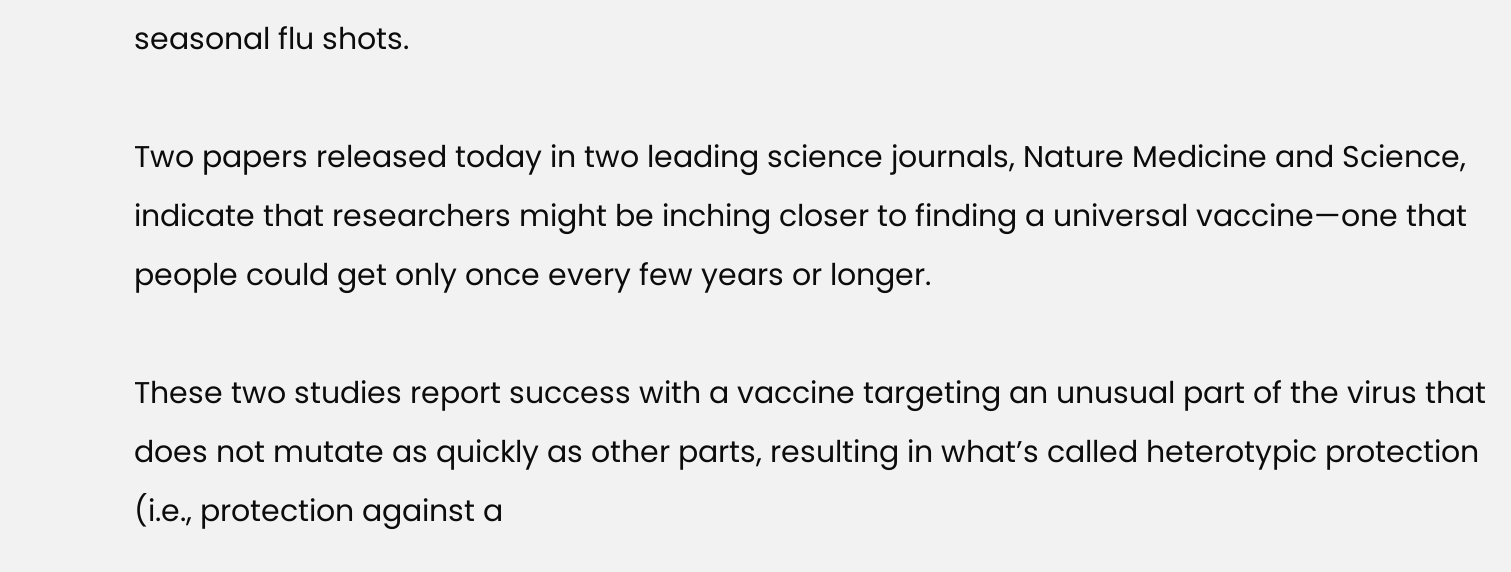seasonal flu shots.

Two papers released today in two leading science journals, Nature Medicine and Science, indicate that researchers might be inching closer to finding a universal vaccine—one that people could get only once every few years or longer.

These two studies report success with a vaccine targeting an unusual part of the virus that does not mutate as quickly as other parts, resulting in what’s called heterotypic protection (i.e., protection against a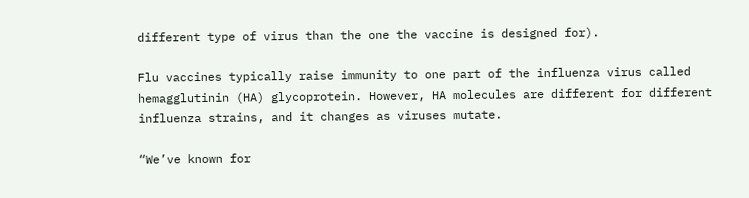different type of virus than the one the vaccine is designed for).

Flu vaccines typically raise immunity to one part of the influenza virus called hemagglutinin (HA) glycoprotein. However, HA molecules are different for different influenza strains, and it changes as viruses mutate.

“We’ve known for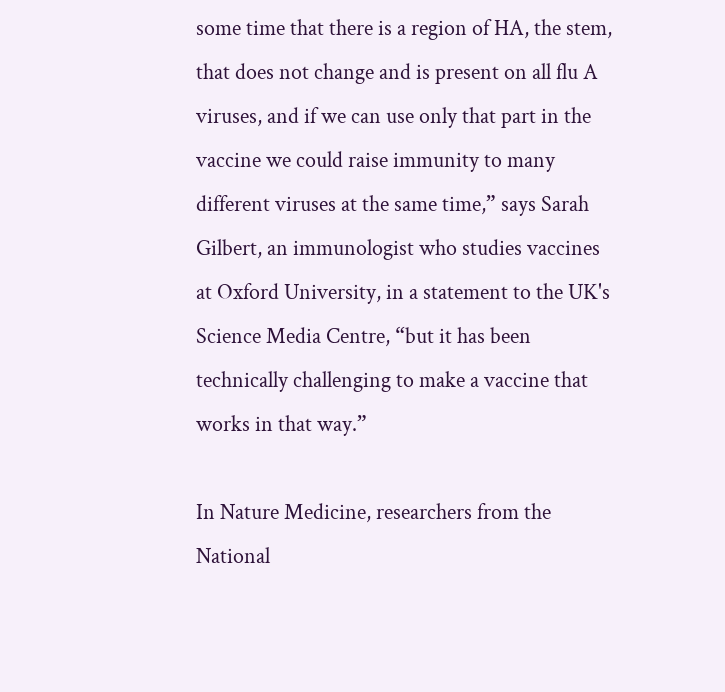some time that there is a region of HA, the stem, that does not change and is present on all flu A viruses, and if we can use only that part in the vaccine we could raise immunity to many different viruses at the same time,” says Sarah Gilbert, an immunologist who studies vaccines at Oxford University, in a statement to the UK's Science Media Centre, “but it has been technically challenging to make a vaccine that works in that way.”

In Nature Medicine, researchers from the National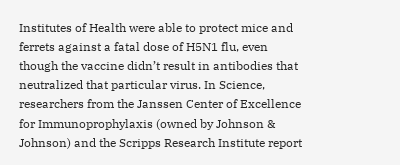Institutes of Health were able to protect mice and ferrets against a fatal dose of H5N1 flu, even though the vaccine didn’t result in antibodies that neutralized that particular virus. In Science, researchers from the Janssen Center of Excellence for Immunoprophylaxis (owned by Johnson & Johnson) and the Scripps Research Institute report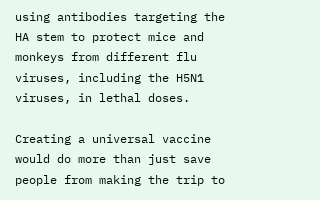using antibodies targeting the HA stem to protect mice and monkeys from different flu viruses, including the H5N1 viruses, in lethal doses.

Creating a universal vaccine would do more than just save people from making the trip to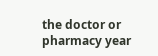the doctor or pharmacy year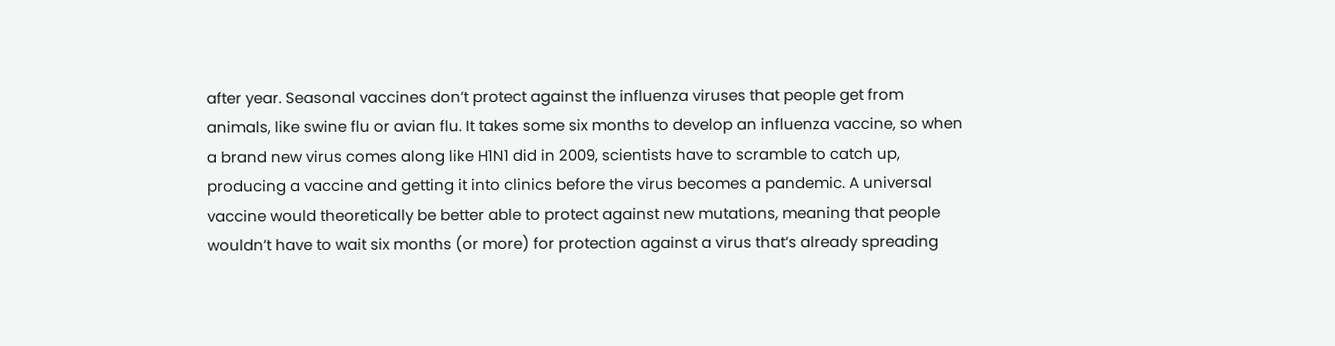after year. Seasonal vaccines don’t protect against the influenza viruses that people get from animals, like swine flu or avian flu. It takes some six months to develop an influenza vaccine, so when a brand new virus comes along like H1N1 did in 2009, scientists have to scramble to catch up, producing a vaccine and getting it into clinics before the virus becomes a pandemic. A universal vaccine would theoretically be better able to protect against new mutations, meaning that people wouldn’t have to wait six months (or more) for protection against a virus that’s already spreading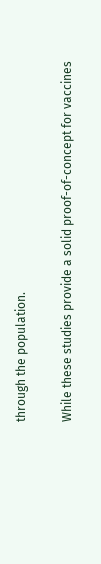through the population.

While these studies provide a solid proof-of-concept for vaccines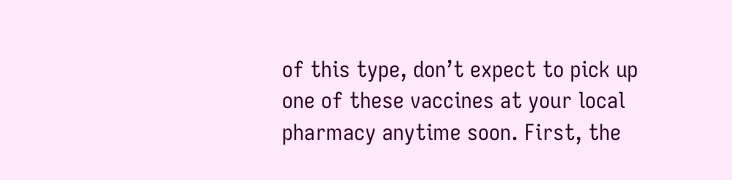of this type, don’t expect to pick up one of these vaccines at your local pharmacy anytime soon. First, the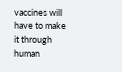vaccines will have to make it through human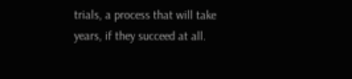trials, a process that will take years, if they succeed at all.